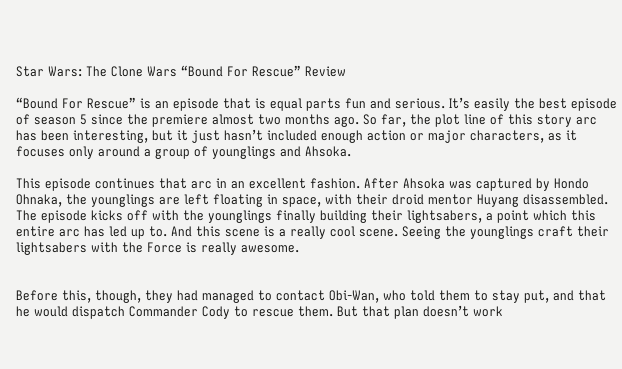Star Wars: The Clone Wars “Bound For Rescue” Review

“Bound For Rescue” is an episode that is equal parts fun and serious. It’s easily the best episode of season 5 since the premiere almost two months ago. So far, the plot line of this story arc has been interesting, but it just hasn’t included enough action or major characters, as it focuses only around a group of younglings and Ahsoka.

This episode continues that arc in an excellent fashion. After Ahsoka was captured by Hondo Ohnaka, the younglings are left floating in space, with their droid mentor Huyang disassembled. The episode kicks off with the younglings finally building their lightsabers, a point which this entire arc has led up to. And this scene is a really cool scene. Seeing the younglings craft their lightsabers with the Force is really awesome.


Before this, though, they had managed to contact Obi-Wan, who told them to stay put, and that he would dispatch Commander Cody to rescue them. But that plan doesn’t work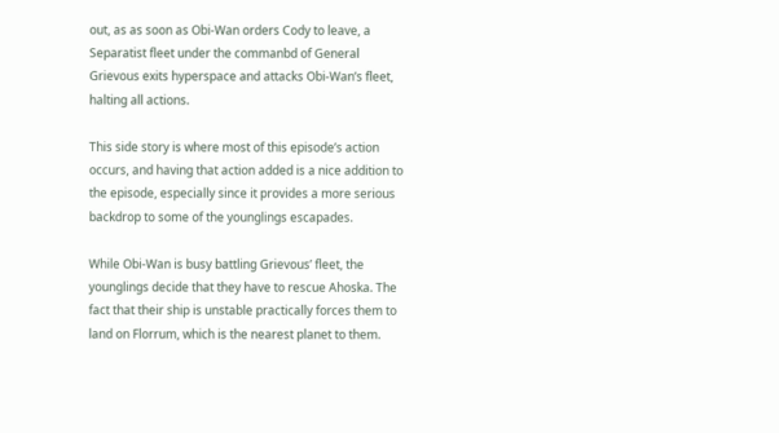out, as as soon as Obi-Wan orders Cody to leave, a Separatist fleet under the commanbd of General Grievous exits hyperspace and attacks Obi-Wan’s fleet, halting all actions.

This side story is where most of this episode’s action occurs, and having that action added is a nice addition to the episode, especially since it provides a more serious backdrop to some of the younglings escapades.

While Obi-Wan is busy battling Grievous’ fleet, the younglings decide that they have to rescue Ahoska. The fact that their ship is unstable practically forces them to land on Florrum, which is the nearest planet to them.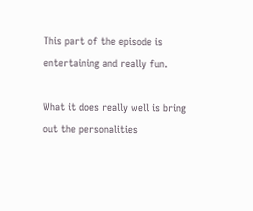This part of the episode is entertaining and really fun.

What it does really well is bring out the personalities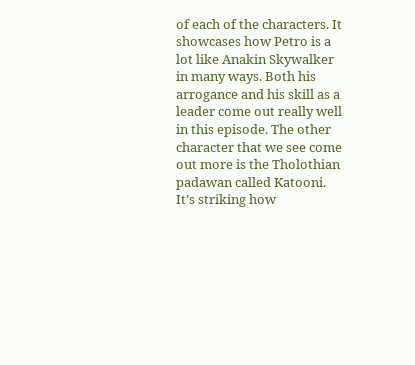of each of the characters. It showcases how Petro is a lot like Anakin Skywalker in many ways. Both his arrogance and his skill as a leader come out really well in this episode. The other character that we see come out more is the Tholothian padawan called Katooni. It’s striking how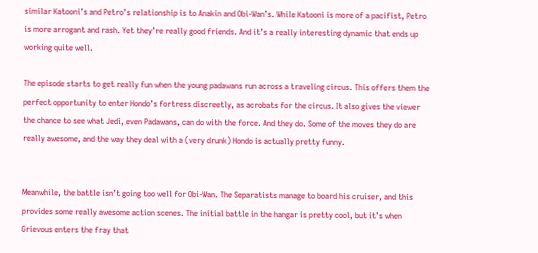similar Katooni’s and Petro’s relationship is to Anakin and Obi-Wan’s. While Katooni is more of a pacifist, Petro is more arrogant and rash. Yet they’re really good friends. And it’s a really interesting dynamic that ends up working quite well.

The episode starts to get really fun when the young padawans run across a traveling circus. This offers them the perfect opportunity to enter Hondo’s fortress discreetly, as acrobats for the circus. It also gives the viewer the chance to see what Jedi, even Padawans, can do with the force. And they do. Some of the moves they do are really awesome, and the way they deal with a (very drunk) Hondo is actually pretty funny.


Meanwhile, the battle isn’t going too well for Obi-Wan. The Separatists manage to board his cruiser, and this provides some really awesome action scenes. The initial battle in the hangar is pretty cool, but it’s when Grievous enters the fray that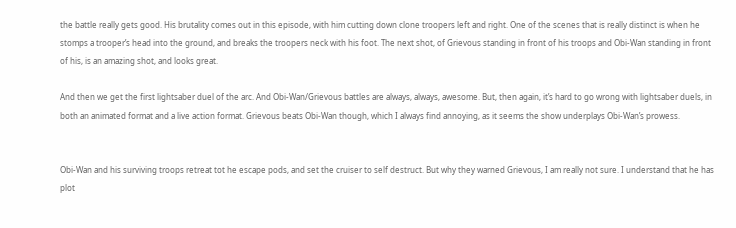the battle really gets good. His brutality comes out in this episode, with him cutting down clone troopers left and right. One of the scenes that is really distinct is when he stomps a trooper’s head into the ground, and breaks the troopers neck with his foot. The next shot, of Grievous standing in front of his troops and Obi-Wan standing in front of his, is an amazing shot, and looks great.

And then we get the first lightsaber duel of the arc. And Obi-Wan/Grievous battles are always, always, awesome. But, then again, it’s hard to go wrong with lightsaber duels, in both an animated format and a live action format. Grievous beats Obi-Wan though, which I always find annoying, as it seems the show underplays Obi-Wan’s prowess.


Obi-Wan and his surviving troops retreat tot he escape pods, and set the cruiser to self destruct. But why they warned Grievous, I am really not sure. I understand that he has plot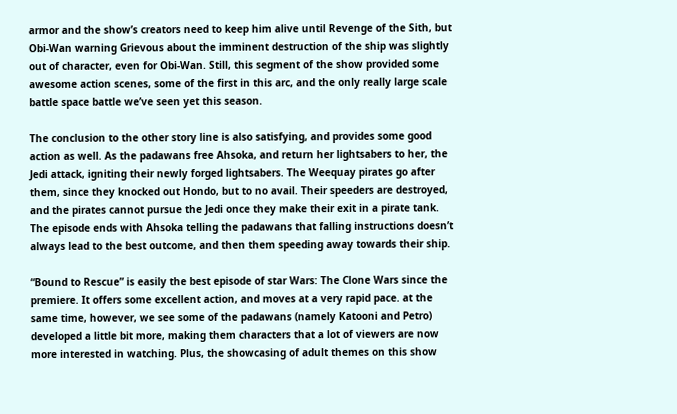armor and the show’s creators need to keep him alive until Revenge of the Sith, but Obi-Wan warning Grievous about the imminent destruction of the ship was slightly out of character, even for Obi-Wan. Still, this segment of the show provided some awesome action scenes, some of the first in this arc, and the only really large scale battle space battle we’ve seen yet this season.

The conclusion to the other story line is also satisfying, and provides some good action as well. As the padawans free Ahsoka, and return her lightsabers to her, the Jedi attack, igniting their newly forged lightsabers. The Weequay pirates go after them, since they knocked out Hondo, but to no avail. Their speeders are destroyed, and the pirates cannot pursue the Jedi once they make their exit in a pirate tank. The episode ends with Ahsoka telling the padawans that falling instructions doesn’t always lead to the best outcome, and then them speeding away towards their ship.

“Bound to Rescue” is easily the best episode of star Wars: The Clone Wars since the premiere. It offers some excellent action, and moves at a very rapid pace. at the same time, however, we see some of the padawans (namely Katooni and Petro) developed a little bit more, making them characters that a lot of viewers are now more interested in watching. Plus, the showcasing of adult themes on this show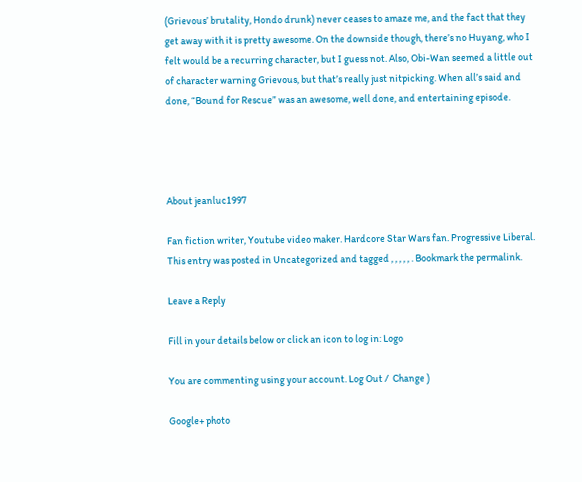(Grievous’ brutality, Hondo drunk) never ceases to amaze me, and the fact that they get away with it is pretty awesome. On the downside though, there’s no Huyang, who I felt would be a recurring character, but I guess not. Also, Obi-Wan seemed a little out of character warning Grievous, but that’s really just nitpicking. When all’s said and done, “Bound for Rescue” was an awesome, well done, and entertaining episode.




About jeanluc1997

Fan fiction writer, Youtube video maker. Hardcore Star Wars fan. Progressive Liberal.
This entry was posted in Uncategorized and tagged , , , , , . Bookmark the permalink.

Leave a Reply

Fill in your details below or click an icon to log in: Logo

You are commenting using your account. Log Out /  Change )

Google+ photo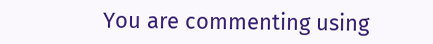You are commenting using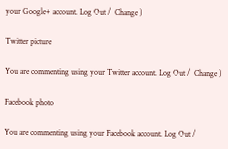your Google+ account. Log Out /  Change )

Twitter picture

You are commenting using your Twitter account. Log Out /  Change )

Facebook photo

You are commenting using your Facebook account. Log Out /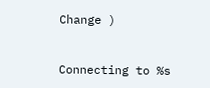Change )


Connecting to %s